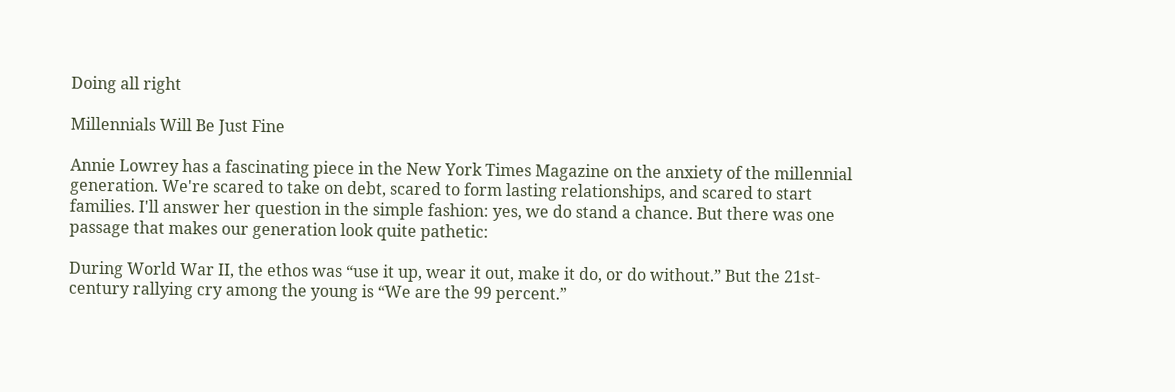Doing all right

Millennials Will Be Just Fine

Annie Lowrey has a fascinating piece in the New York Times Magazine on the anxiety of the millennial generation. We're scared to take on debt, scared to form lasting relationships, and scared to start families. I'll answer her question in the simple fashion: yes, we do stand a chance. But there was one passage that makes our generation look quite pathetic:

During World War II, the ethos was “use it up, wear it out, make it do, or do without.” But the 21st-century rallying cry among the young is “We are the 99 percent.”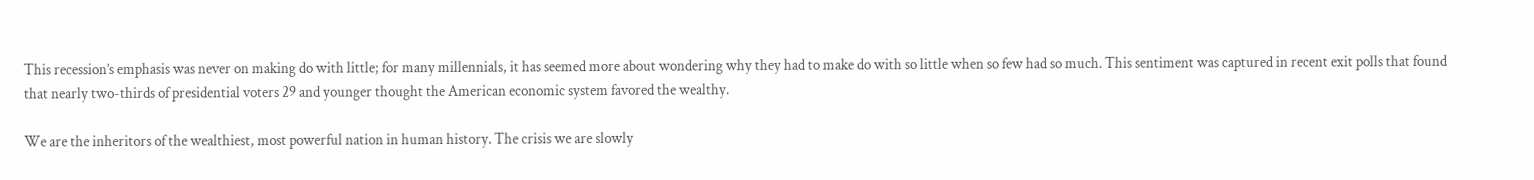This recession’s emphasis was never on making do with little; for many millennials, it has seemed more about wondering why they had to make do with so little when so few had so much. This sentiment was captured in recent exit polls that found that nearly two-thirds of presidential voters 29 and younger thought the American economic system favored the wealthy.

We are the inheritors of the wealthiest, most powerful nation in human history. The crisis we are slowly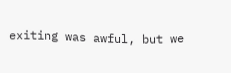exiting was awful, but we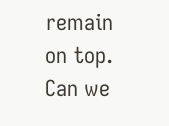remain on top. Can we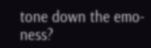tone down the emo-ness?